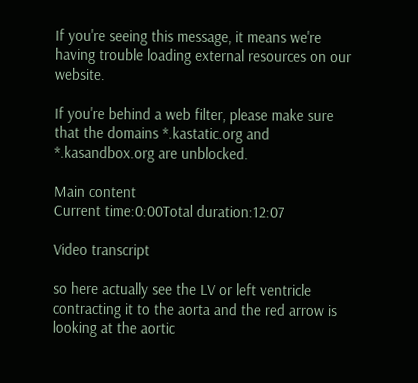If you're seeing this message, it means we're having trouble loading external resources on our website.

If you're behind a web filter, please make sure that the domains *.kastatic.org and *.kasandbox.org are unblocked.

Main content
Current time:0:00Total duration:12:07

Video transcript

so here actually see the LV or left ventricle contracting it to the aorta and the red arrow is looking at the aortic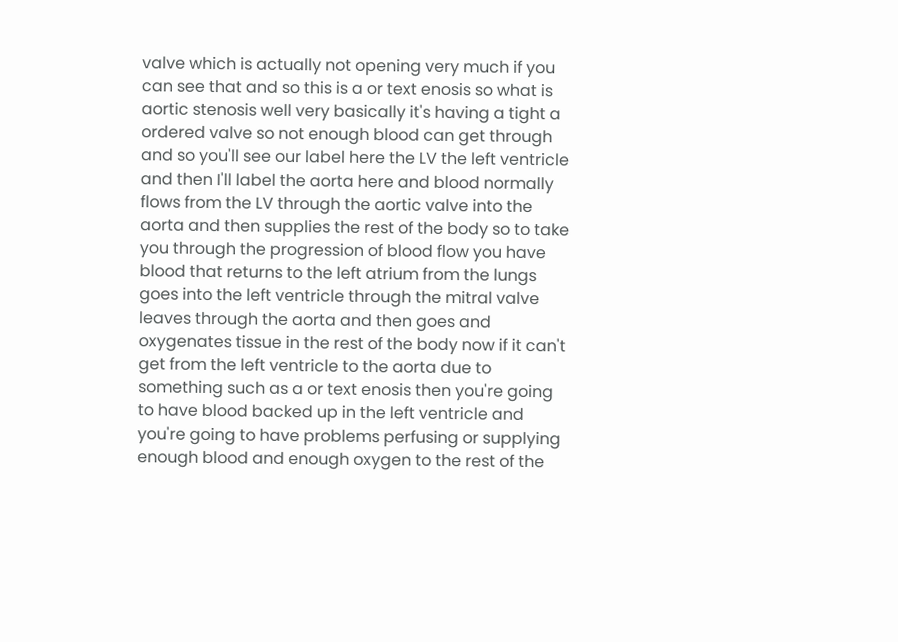valve which is actually not opening very much if you can see that and so this is a or text enosis so what is aortic stenosis well very basically it's having a tight a ordered valve so not enough blood can get through and so you'll see our label here the LV the left ventricle and then I'll label the aorta here and blood normally flows from the LV through the aortic valve into the aorta and then supplies the rest of the body so to take you through the progression of blood flow you have blood that returns to the left atrium from the lungs goes into the left ventricle through the mitral valve leaves through the aorta and then goes and oxygenates tissue in the rest of the body now if it can't get from the left ventricle to the aorta due to something such as a or text enosis then you're going to have blood backed up in the left ventricle and you're going to have problems perfusing or supplying enough blood and enough oxygen to the rest of the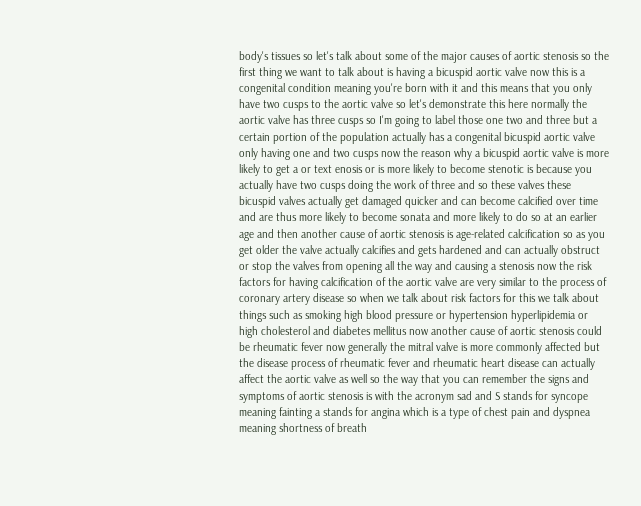body's tissues so let's talk about some of the major causes of aortic stenosis so the first thing we want to talk about is having a bicuspid aortic valve now this is a congenital condition meaning you're born with it and this means that you only have two cusps to the aortic valve so let's demonstrate this here normally the aortic valve has three cusps so I'm going to label those one two and three but a certain portion of the population actually has a congenital bicuspid aortic valve only having one and two cusps now the reason why a bicuspid aortic valve is more likely to get a or text enosis or is more likely to become stenotic is because you actually have two cusps doing the work of three and so these valves these bicuspid valves actually get damaged quicker and can become calcified over time and are thus more likely to become sonata and more likely to do so at an earlier age and then another cause of aortic stenosis is age-related calcification so as you get older the valve actually calcifies and gets hardened and can actually obstruct or stop the valves from opening all the way and causing a stenosis now the risk factors for having calcification of the aortic valve are very similar to the process of coronary artery disease so when we talk about risk factors for this we talk about things such as smoking high blood pressure or hypertension hyperlipidemia or high cholesterol and diabetes mellitus now another cause of aortic stenosis could be rheumatic fever now generally the mitral valve is more commonly affected but the disease process of rheumatic fever and rheumatic heart disease can actually affect the aortic valve as well so the way that you can remember the signs and symptoms of aortic stenosis is with the acronym sad and S stands for syncope meaning fainting a stands for angina which is a type of chest pain and dyspnea meaning shortness of breath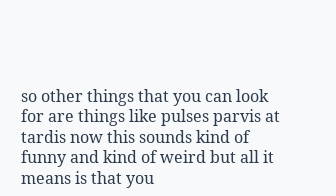so other things that you can look for are things like pulses parvis at tardis now this sounds kind of funny and kind of weird but all it means is that you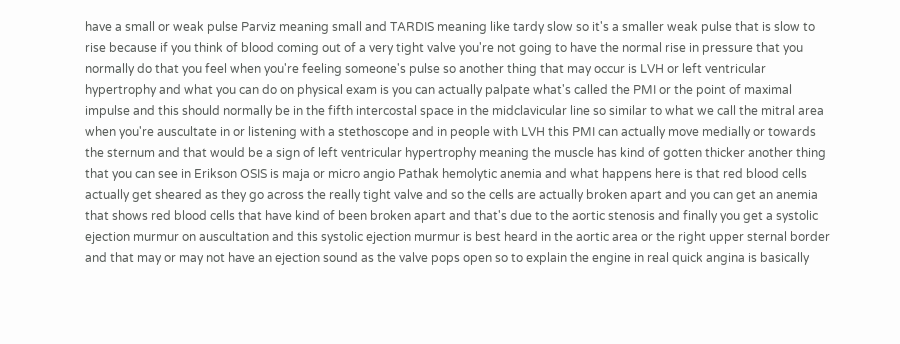have a small or weak pulse Parviz meaning small and TARDIS meaning like tardy slow so it's a smaller weak pulse that is slow to rise because if you think of blood coming out of a very tight valve you're not going to have the normal rise in pressure that you normally do that you feel when you're feeling someone's pulse so another thing that may occur is LVH or left ventricular hypertrophy and what you can do on physical exam is you can actually palpate what's called the PMI or the point of maximal impulse and this should normally be in the fifth intercostal space in the midclavicular line so similar to what we call the mitral area when you're auscultate in or listening with a stethoscope and in people with LVH this PMI can actually move medially or towards the sternum and that would be a sign of left ventricular hypertrophy meaning the muscle has kind of gotten thicker another thing that you can see in Erikson OSIS is maja or micro angio Pathak hemolytic anemia and what happens here is that red blood cells actually get sheared as they go across the really tight valve and so the cells are actually broken apart and you can get an anemia that shows red blood cells that have kind of been broken apart and that's due to the aortic stenosis and finally you get a systolic ejection murmur on auscultation and this systolic ejection murmur is best heard in the aortic area or the right upper sternal border and that may or may not have an ejection sound as the valve pops open so to explain the engine in real quick angina is basically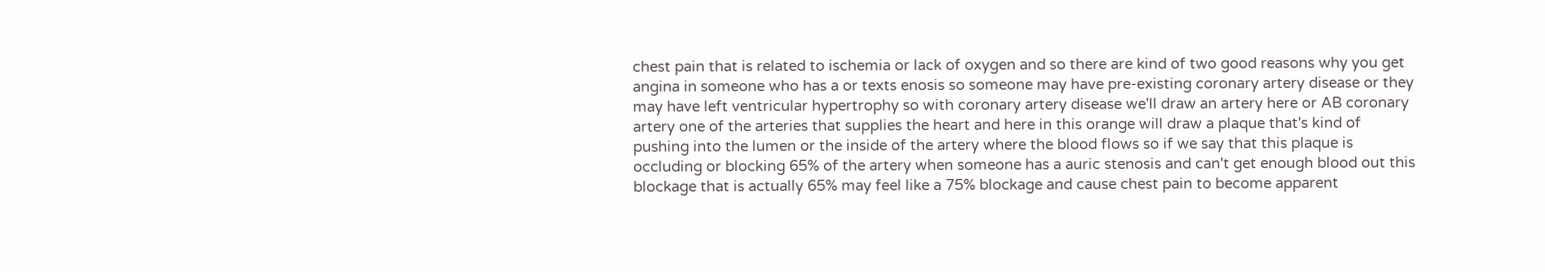chest pain that is related to ischemia or lack of oxygen and so there are kind of two good reasons why you get angina in someone who has a or texts enosis so someone may have pre-existing coronary artery disease or they may have left ventricular hypertrophy so with coronary artery disease we'll draw an artery here or AB coronary artery one of the arteries that supplies the heart and here in this orange will draw a plaque that's kind of pushing into the lumen or the inside of the artery where the blood flows so if we say that this plaque is occluding or blocking 65% of the artery when someone has a auric stenosis and can't get enough blood out this blockage that is actually 65% may feel like a 75% blockage and cause chest pain to become apparent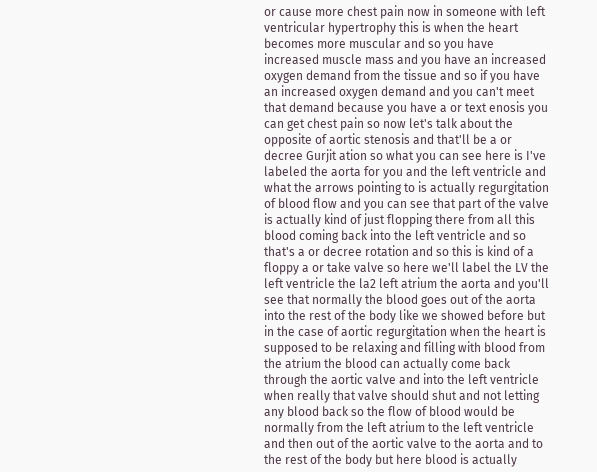or cause more chest pain now in someone with left ventricular hypertrophy this is when the heart becomes more muscular and so you have increased muscle mass and you have an increased oxygen demand from the tissue and so if you have an increased oxygen demand and you can't meet that demand because you have a or text enosis you can get chest pain so now let's talk about the opposite of aortic stenosis and that'll be a or decree Gurjit ation so what you can see here is I've labeled the aorta for you and the left ventricle and what the arrows pointing to is actually regurgitation of blood flow and you can see that part of the valve is actually kind of just flopping there from all this blood coming back into the left ventricle and so that's a or decree rotation and so this is kind of a floppy a or take valve so here we'll label the LV the left ventricle the la2 left atrium the aorta and you'll see that normally the blood goes out of the aorta into the rest of the body like we showed before but in the case of aortic regurgitation when the heart is supposed to be relaxing and filling with blood from the atrium the blood can actually come back through the aortic valve and into the left ventricle when really that valve should shut and not letting any blood back so the flow of blood would be normally from the left atrium to the left ventricle and then out of the aortic valve to the aorta and to the rest of the body but here blood is actually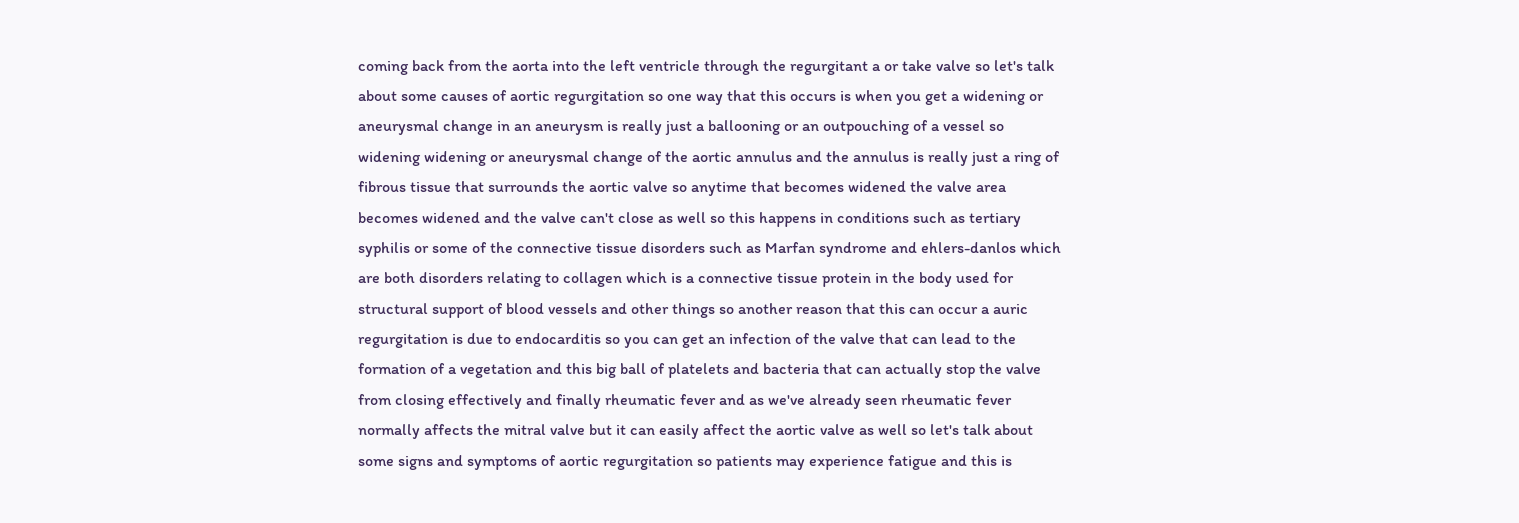coming back from the aorta into the left ventricle through the regurgitant a or take valve so let's talk about some causes of aortic regurgitation so one way that this occurs is when you get a widening or aneurysmal change in an aneurysm is really just a ballooning or an outpouching of a vessel so widening widening or aneurysmal change of the aortic annulus and the annulus is really just a ring of fibrous tissue that surrounds the aortic valve so anytime that becomes widened the valve area becomes widened and the valve can't close as well so this happens in conditions such as tertiary syphilis or some of the connective tissue disorders such as Marfan syndrome and ehlers-danlos which are both disorders relating to collagen which is a connective tissue protein in the body used for structural support of blood vessels and other things so another reason that this can occur a auric regurgitation is due to endocarditis so you can get an infection of the valve that can lead to the formation of a vegetation and this big ball of platelets and bacteria that can actually stop the valve from closing effectively and finally rheumatic fever and as we've already seen rheumatic fever normally affects the mitral valve but it can easily affect the aortic valve as well so let's talk about some signs and symptoms of aortic regurgitation so patients may experience fatigue and this is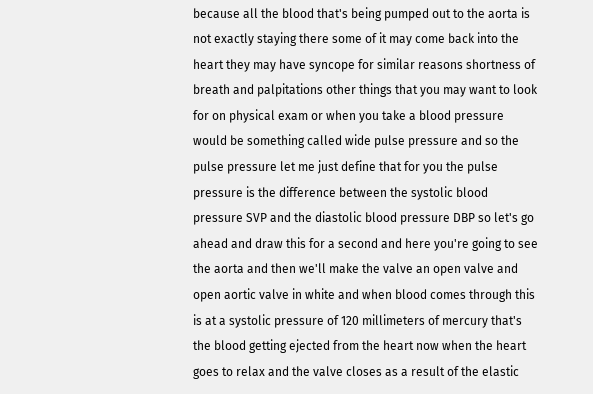because all the blood that's being pumped out to the aorta is not exactly staying there some of it may come back into the heart they may have syncope for similar reasons shortness of breath and palpitations other things that you may want to look for on physical exam or when you take a blood pressure would be something called wide pulse pressure and so the pulse pressure let me just define that for you the pulse pressure is the difference between the systolic blood pressure SVP and the diastolic blood pressure DBP so let's go ahead and draw this for a second and here you're going to see the aorta and then we'll make the valve an open valve and open aortic valve in white and when blood comes through this is at a systolic pressure of 120 millimeters of mercury that's the blood getting ejected from the heart now when the heart goes to relax and the valve closes as a result of the elastic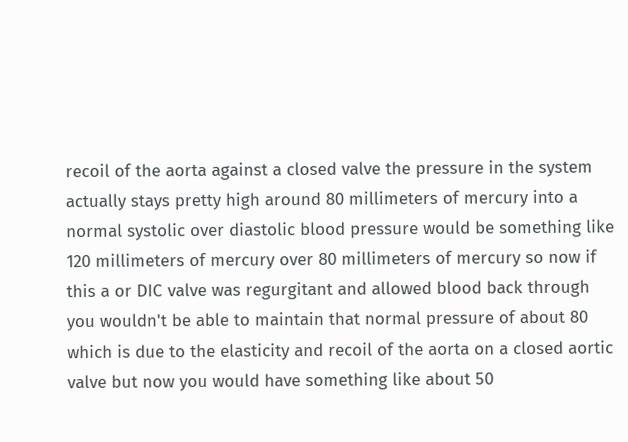recoil of the aorta against a closed valve the pressure in the system actually stays pretty high around 80 millimeters of mercury into a normal systolic over diastolic blood pressure would be something like 120 millimeters of mercury over 80 millimeters of mercury so now if this a or DIC valve was regurgitant and allowed blood back through you wouldn't be able to maintain that normal pressure of about 80 which is due to the elasticity and recoil of the aorta on a closed aortic valve but now you would have something like about 50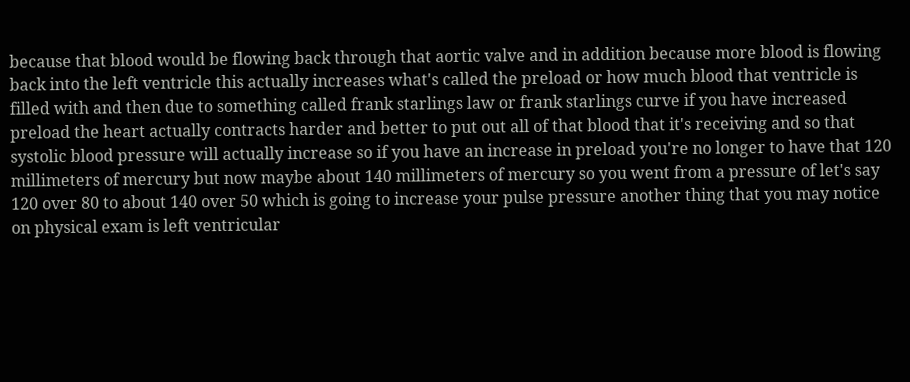because that blood would be flowing back through that aortic valve and in addition because more blood is flowing back into the left ventricle this actually increases what's called the preload or how much blood that ventricle is filled with and then due to something called frank starlings law or frank starlings curve if you have increased preload the heart actually contracts harder and better to put out all of that blood that it's receiving and so that systolic blood pressure will actually increase so if you have an increase in preload you're no longer to have that 120 millimeters of mercury but now maybe about 140 millimeters of mercury so you went from a pressure of let's say 120 over 80 to about 140 over 50 which is going to increase your pulse pressure another thing that you may notice on physical exam is left ventricular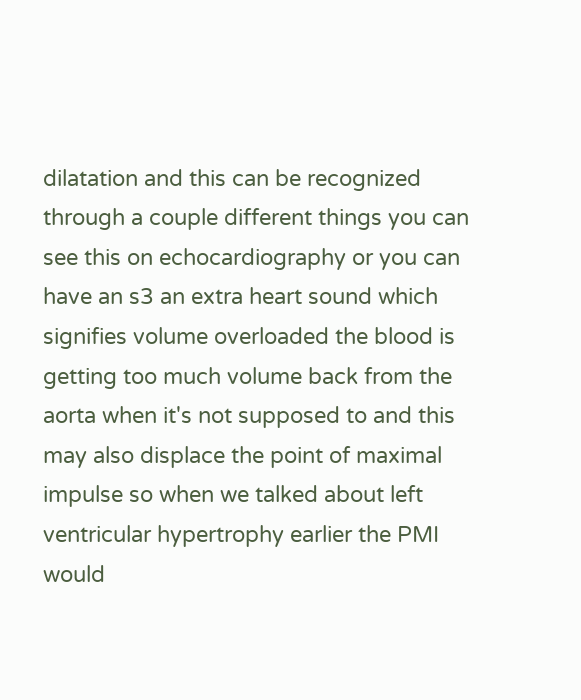dilatation and this can be recognized through a couple different things you can see this on echocardiography or you can have an s3 an extra heart sound which signifies volume overloaded the blood is getting too much volume back from the aorta when it's not supposed to and this may also displace the point of maximal impulse so when we talked about left ventricular hypertrophy earlier the PMI would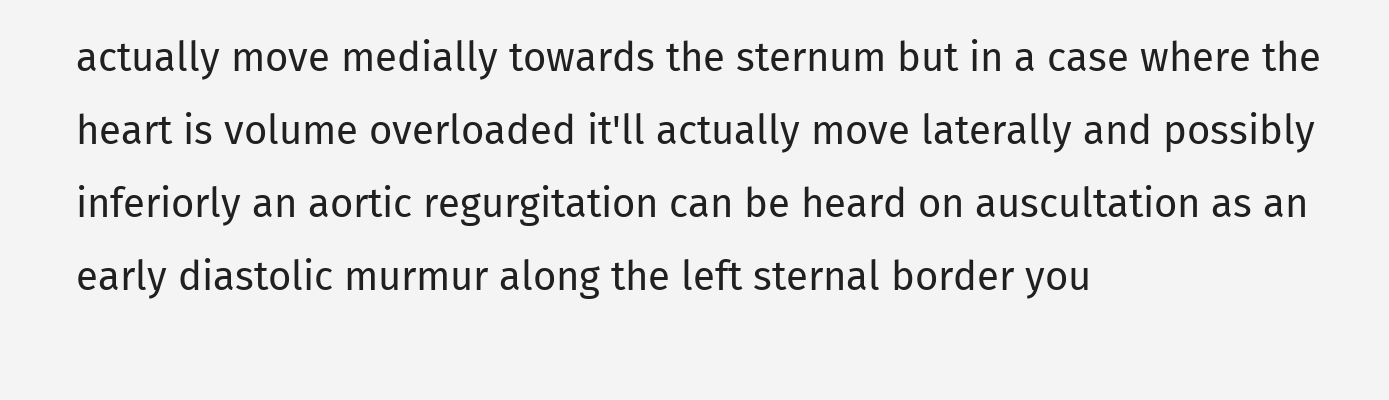actually move medially towards the sternum but in a case where the heart is volume overloaded it'll actually move laterally and possibly inferiorly an aortic regurgitation can be heard on auscultation as an early diastolic murmur along the left sternal border you